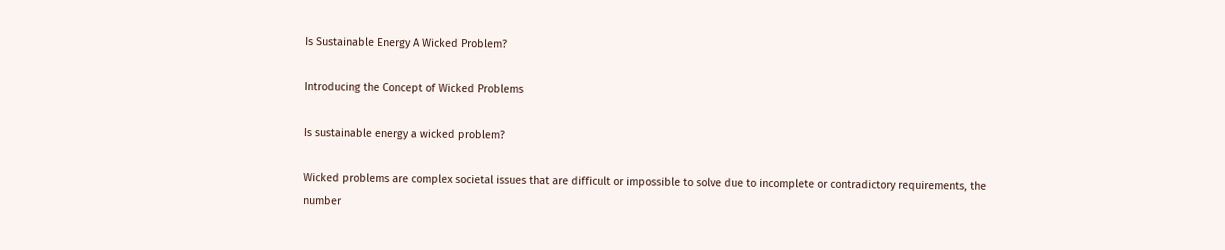Is Sustainable Energy A Wicked Problem?

Introducing the Concept of Wicked Problems

Is sustainable energy a wicked problem?

Wicked problems are complex societal issues that are difficult or impossible to solve due to incomplete or contradictory requirements, the number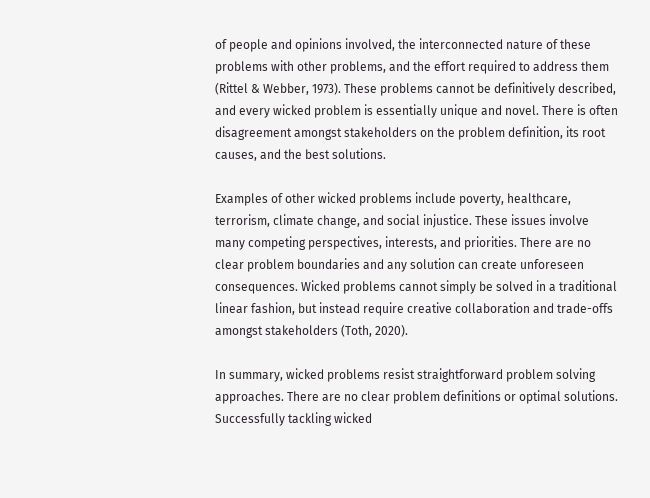of people and opinions involved, the interconnected nature of these problems with other problems, and the effort required to address them (Rittel & Webber, 1973). These problems cannot be definitively described, and every wicked problem is essentially unique and novel. There is often disagreement amongst stakeholders on the problem definition, its root causes, and the best solutions.

Examples of other wicked problems include poverty, healthcare, terrorism, climate change, and social injustice. These issues involve many competing perspectives, interests, and priorities. There are no clear problem boundaries and any solution can create unforeseen consequences. Wicked problems cannot simply be solved in a traditional linear fashion, but instead require creative collaboration and trade-offs amongst stakeholders (Toth, 2020).

In summary, wicked problems resist straightforward problem solving approaches. There are no clear problem definitions or optimal solutions. Successfully tackling wicked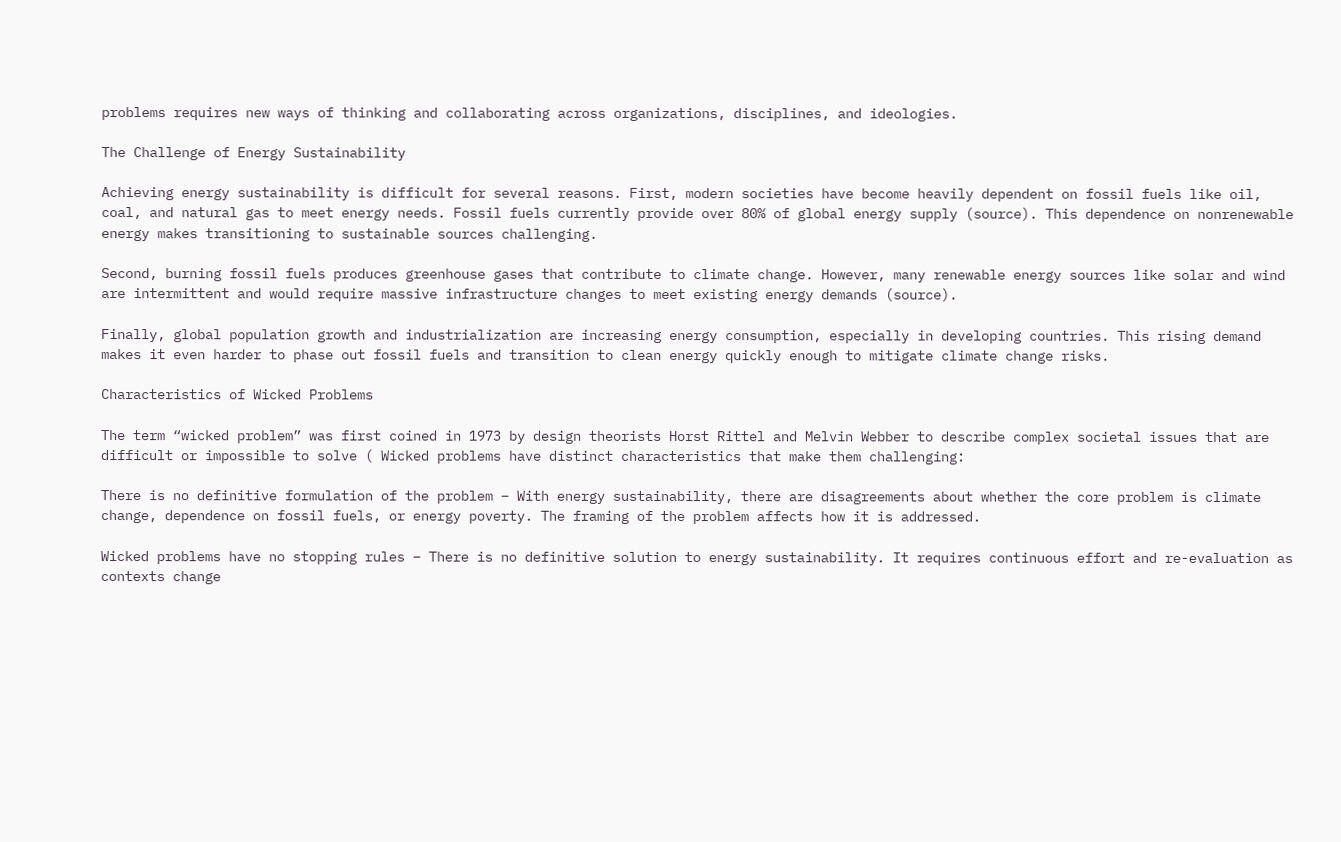problems requires new ways of thinking and collaborating across organizations, disciplines, and ideologies.

The Challenge of Energy Sustainability

Achieving energy sustainability is difficult for several reasons. First, modern societies have become heavily dependent on fossil fuels like oil, coal, and natural gas to meet energy needs. Fossil fuels currently provide over 80% of global energy supply (source). This dependence on nonrenewable energy makes transitioning to sustainable sources challenging.

Second, burning fossil fuels produces greenhouse gases that contribute to climate change. However, many renewable energy sources like solar and wind are intermittent and would require massive infrastructure changes to meet existing energy demands (source).

Finally, global population growth and industrialization are increasing energy consumption, especially in developing countries. This rising demand makes it even harder to phase out fossil fuels and transition to clean energy quickly enough to mitigate climate change risks.

Characteristics of Wicked Problems

The term “wicked problem” was first coined in 1973 by design theorists Horst Rittel and Melvin Webber to describe complex societal issues that are difficult or impossible to solve ( Wicked problems have distinct characteristics that make them challenging:

There is no definitive formulation of the problem – With energy sustainability, there are disagreements about whether the core problem is climate change, dependence on fossil fuels, or energy poverty. The framing of the problem affects how it is addressed.

Wicked problems have no stopping rules – There is no definitive solution to energy sustainability. It requires continuous effort and re-evaluation as contexts change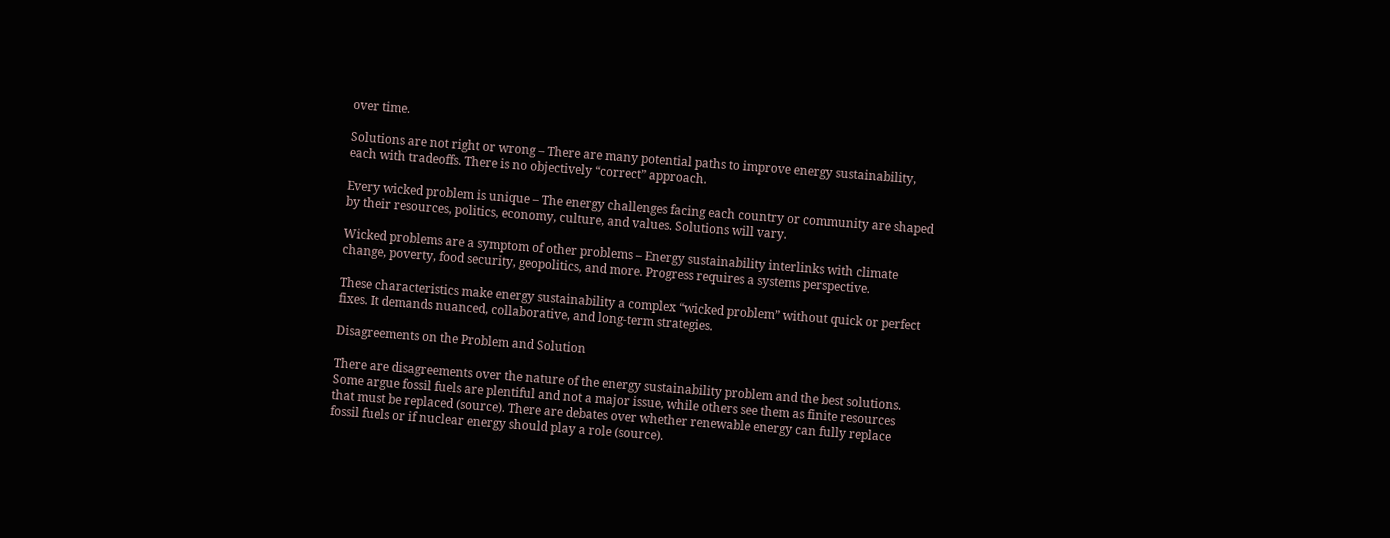over time.

Solutions are not right or wrong – There are many potential paths to improve energy sustainability, each with tradeoffs. There is no objectively “correct” approach.

Every wicked problem is unique – The energy challenges facing each country or community are shaped by their resources, politics, economy, culture, and values. Solutions will vary.

Wicked problems are a symptom of other problems – Energy sustainability interlinks with climate change, poverty, food security, geopolitics, and more. Progress requires a systems perspective.

These characteristics make energy sustainability a complex “wicked problem” without quick or perfect fixes. It demands nuanced, collaborative, and long-term strategies.

Disagreements on the Problem and Solution

There are disagreements over the nature of the energy sustainability problem and the best solutions. Some argue fossil fuels are plentiful and not a major issue, while others see them as finite resources that must be replaced (source). There are debates over whether renewable energy can fully replace fossil fuels or if nuclear energy should play a role (source).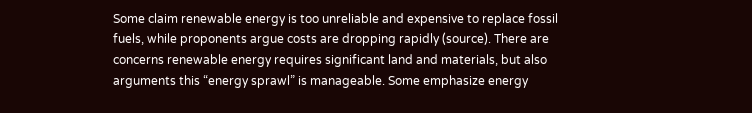Some claim renewable energy is too unreliable and expensive to replace fossil fuels, while proponents argue costs are dropping rapidly (source). There are concerns renewable energy requires significant land and materials, but also arguments this “energy sprawl” is manageable. Some emphasize energy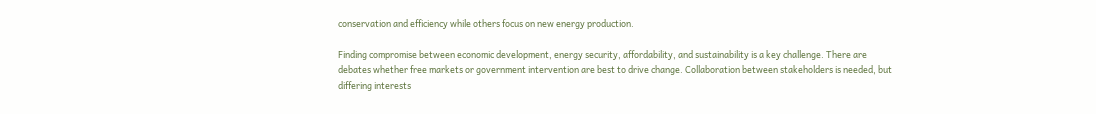conservation and efficiency while others focus on new energy production.

Finding compromise between economic development, energy security, affordability, and sustainability is a key challenge. There are debates whether free markets or government intervention are best to drive change. Collaboration between stakeholders is needed, but differing interests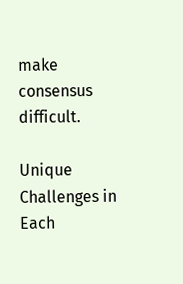make consensus difficult.

Unique Challenges in Each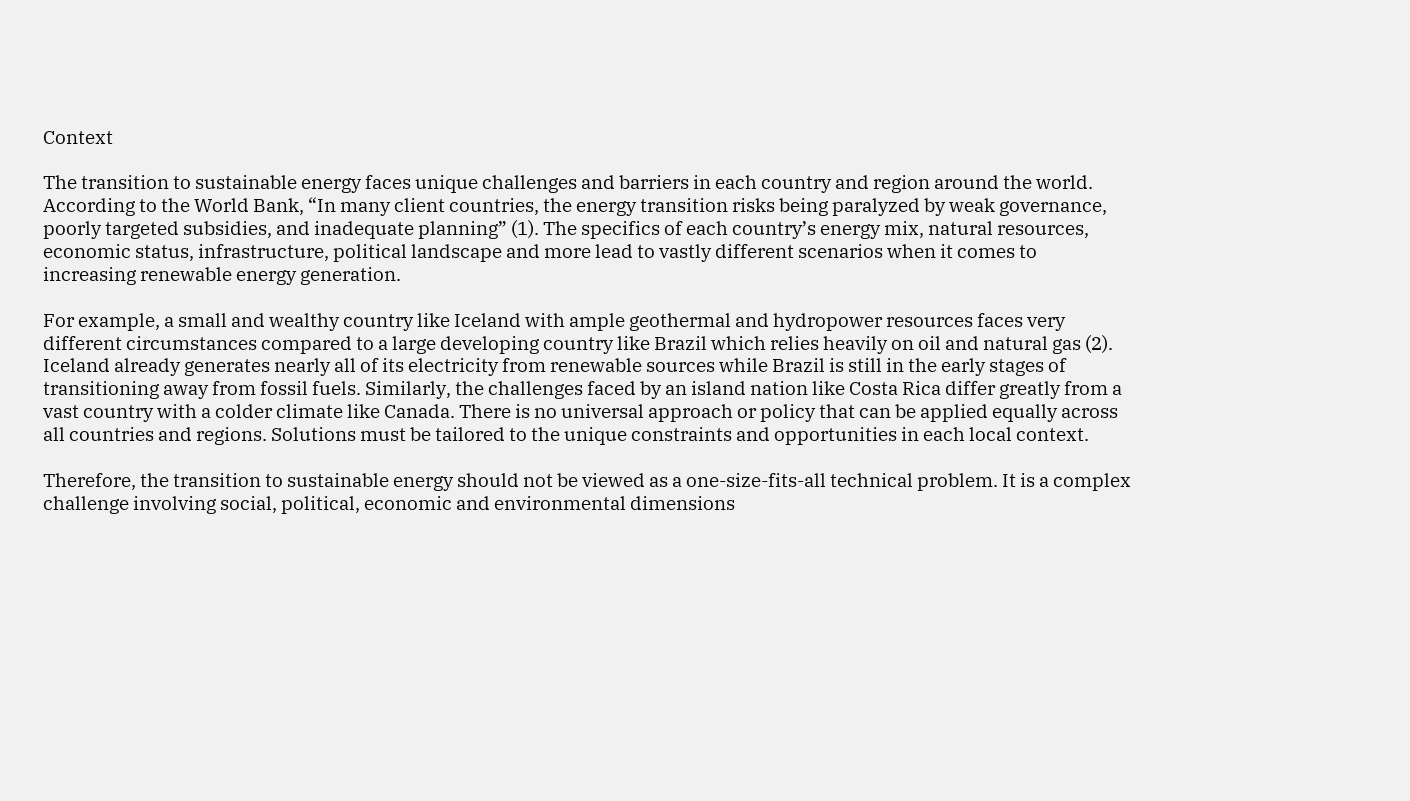Context

The transition to sustainable energy faces unique challenges and barriers in each country and region around the world. According to the World Bank, “In many client countries, the energy transition risks being paralyzed by weak governance, poorly targeted subsidies, and inadequate planning” (1). The specifics of each country’s energy mix, natural resources, economic status, infrastructure, political landscape and more lead to vastly different scenarios when it comes to increasing renewable energy generation.

For example, a small and wealthy country like Iceland with ample geothermal and hydropower resources faces very different circumstances compared to a large developing country like Brazil which relies heavily on oil and natural gas (2). Iceland already generates nearly all of its electricity from renewable sources while Brazil is still in the early stages of transitioning away from fossil fuels. Similarly, the challenges faced by an island nation like Costa Rica differ greatly from a vast country with a colder climate like Canada. There is no universal approach or policy that can be applied equally across all countries and regions. Solutions must be tailored to the unique constraints and opportunities in each local context.

Therefore, the transition to sustainable energy should not be viewed as a one-size-fits-all technical problem. It is a complex challenge involving social, political, economic and environmental dimensions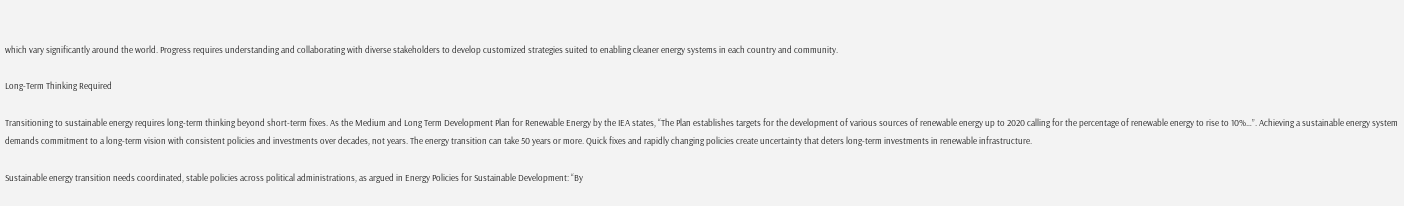which vary significantly around the world. Progress requires understanding and collaborating with diverse stakeholders to develop customized strategies suited to enabling cleaner energy systems in each country and community.

Long-Term Thinking Required

Transitioning to sustainable energy requires long-term thinking beyond short-term fixes. As the Medium and Long Term Development Plan for Renewable Energy by the IEA states, “The Plan establishes targets for the development of various sources of renewable energy up to 2020 calling for the percentage of renewable energy to rise to 10%…”. Achieving a sustainable energy system demands commitment to a long-term vision with consistent policies and investments over decades, not years. The energy transition can take 50 years or more. Quick fixes and rapidly changing policies create uncertainty that deters long-term investments in renewable infrastructure.

Sustainable energy transition needs coordinated, stable policies across political administrations, as argued in Energy Policies for Sustainable Development: “By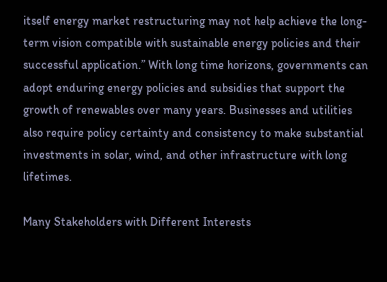itself energy market restructuring may not help achieve the long-term vision compatible with sustainable energy policies and their successful application.” With long time horizons, governments can adopt enduring energy policies and subsidies that support the growth of renewables over many years. Businesses and utilities also require policy certainty and consistency to make substantial investments in solar, wind, and other infrastructure with long lifetimes.

Many Stakeholders with Different Interests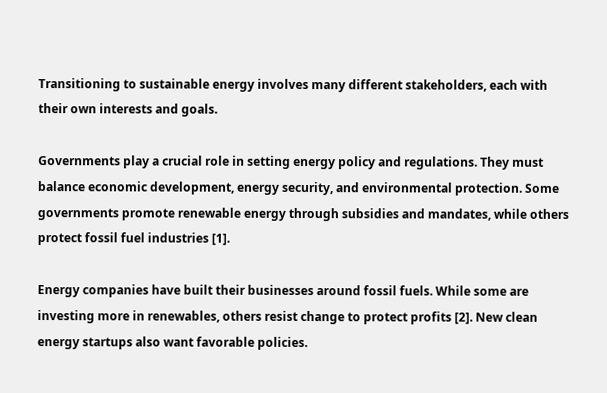Transitioning to sustainable energy involves many different stakeholders, each with their own interests and goals.

Governments play a crucial role in setting energy policy and regulations. They must balance economic development, energy security, and environmental protection. Some governments promote renewable energy through subsidies and mandates, while others protect fossil fuel industries [1].

Energy companies have built their businesses around fossil fuels. While some are investing more in renewables, others resist change to protect profits [2]. New clean energy startups also want favorable policies.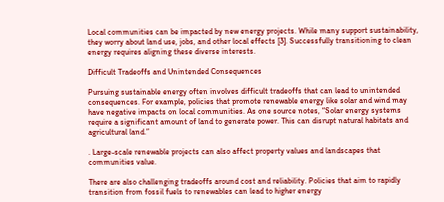Local communities can be impacted by new energy projects. While many support sustainability, they worry about land use, jobs, and other local effects [3]. Successfully transitioning to clean energy requires aligning these diverse interests.

Difficult Tradeoffs and Unintended Consequences

Pursuing sustainable energy often involves difficult tradeoffs that can lead to unintended consequences. For example, policies that promote renewable energy like solar and wind may have negative impacts on local communities. As one source notes, “Solar energy systems require a significant amount of land to generate power. This can disrupt natural habitats and agricultural land.”

. Large-scale renewable projects can also affect property values and landscapes that communities value.

There are also challenging tradeoffs around cost and reliability. Policies that aim to rapidly transition from fossil fuels to renewables can lead to higher energy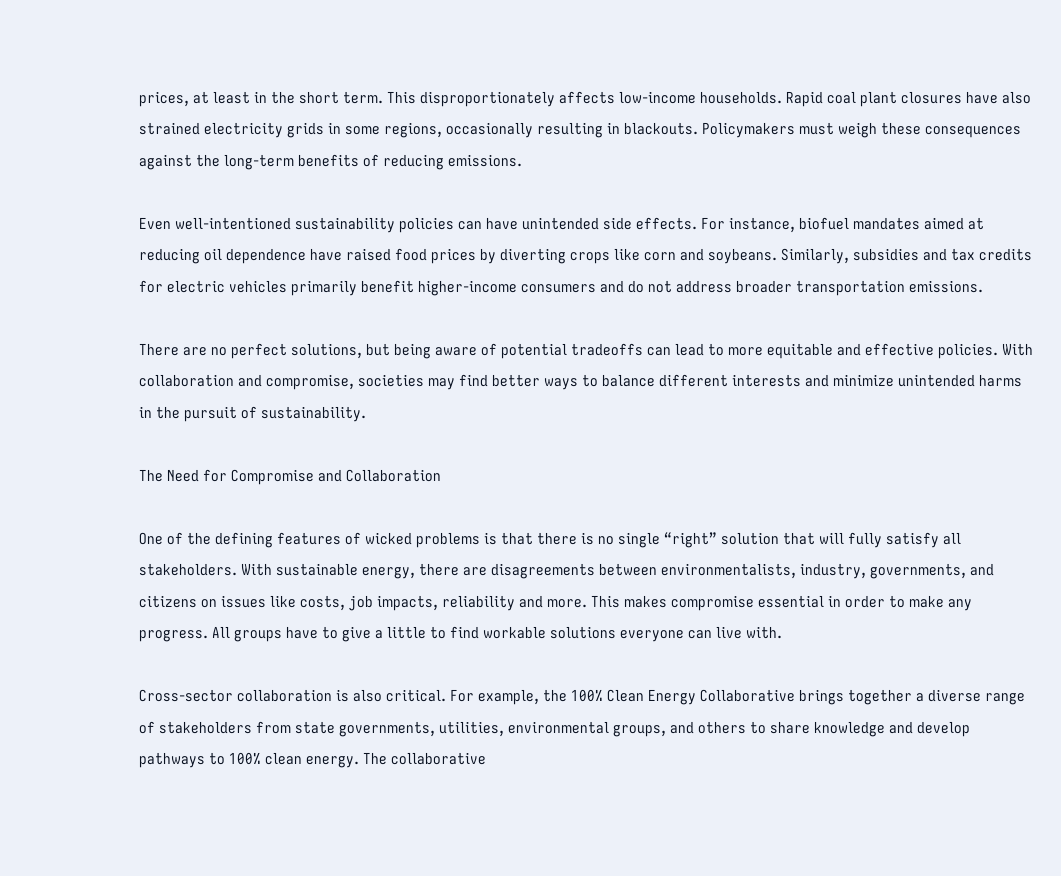prices, at least in the short term. This disproportionately affects low-income households. Rapid coal plant closures have also strained electricity grids in some regions, occasionally resulting in blackouts. Policymakers must weigh these consequences against the long-term benefits of reducing emissions.

Even well-intentioned sustainability policies can have unintended side effects. For instance, biofuel mandates aimed at reducing oil dependence have raised food prices by diverting crops like corn and soybeans. Similarly, subsidies and tax credits for electric vehicles primarily benefit higher-income consumers and do not address broader transportation emissions.

There are no perfect solutions, but being aware of potential tradeoffs can lead to more equitable and effective policies. With collaboration and compromise, societies may find better ways to balance different interests and minimize unintended harms in the pursuit of sustainability.

The Need for Compromise and Collaboration

One of the defining features of wicked problems is that there is no single “right” solution that will fully satisfy all stakeholders. With sustainable energy, there are disagreements between environmentalists, industry, governments, and citizens on issues like costs, job impacts, reliability and more. This makes compromise essential in order to make any progress. All groups have to give a little to find workable solutions everyone can live with.

Cross-sector collaboration is also critical. For example, the 100% Clean Energy Collaborative brings together a diverse range of stakeholders from state governments, utilities, environmental groups, and others to share knowledge and develop pathways to 100% clean energy. The collaborative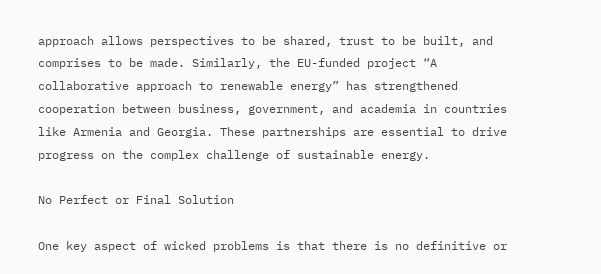approach allows perspectives to be shared, trust to be built, and comprises to be made. Similarly, the EU-funded project “A collaborative approach to renewable energy” has strengthened cooperation between business, government, and academia in countries like Armenia and Georgia. These partnerships are essential to drive progress on the complex challenge of sustainable energy.

No Perfect or Final Solution

One key aspect of wicked problems is that there is no definitive or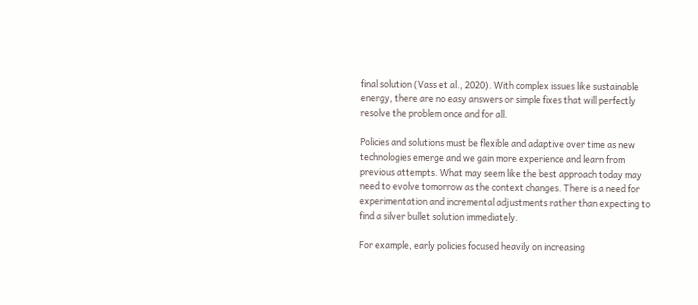final solution (Vass et al., 2020). With complex issues like sustainable energy, there are no easy answers or simple fixes that will perfectly resolve the problem once and for all.

Policies and solutions must be flexible and adaptive over time as new technologies emerge and we gain more experience and learn from previous attempts. What may seem like the best approach today may need to evolve tomorrow as the context changes. There is a need for experimentation and incremental adjustments rather than expecting to find a silver bullet solution immediately.

For example, early policies focused heavily on increasing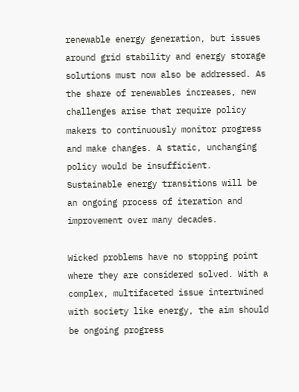renewable energy generation, but issues around grid stability and energy storage solutions must now also be addressed. As the share of renewables increases, new challenges arise that require policy makers to continuously monitor progress and make changes. A static, unchanging policy would be insufficient. Sustainable energy transitions will be an ongoing process of iteration and improvement over many decades.

Wicked problems have no stopping point where they are considered solved. With a complex, multifaceted issue intertwined with society like energy, the aim should be ongoing progress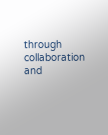through collaboration and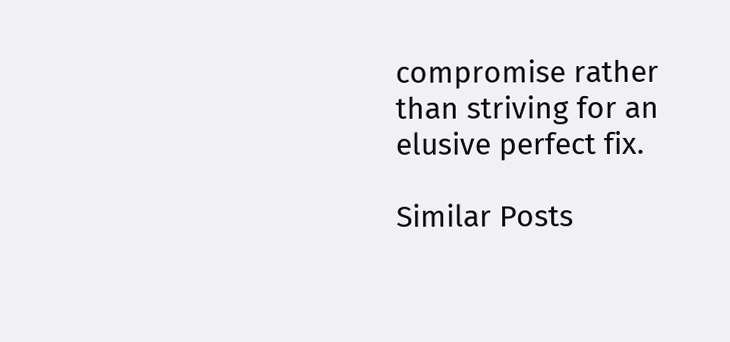compromise rather than striving for an elusive perfect fix.

Similar Posts